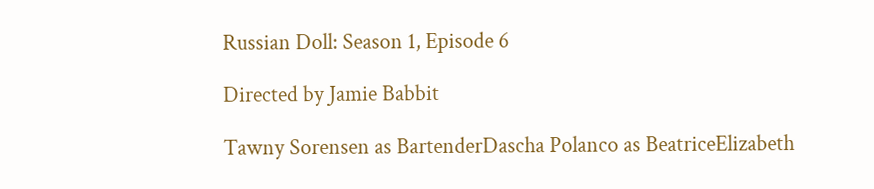Russian Doll: Season 1, Episode 6

Directed by Jamie Babbit

Tawny Sorensen as BartenderDascha Polanco as BeatriceElizabeth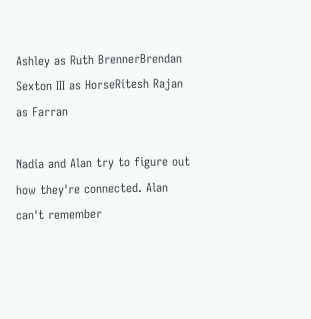Ashley as Ruth BrennerBrendan Sexton III as HorseRitesh Rajan as Farran

Nadia and Alan try to figure out how they're connected. Alan can't remember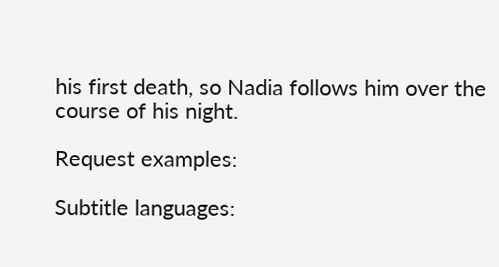his first death, so Nadia follows him over the course of his night.

Request examples:

Subtitle languages: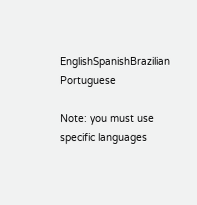EnglishSpanishBrazilian Portuguese

Note: you must use specific languages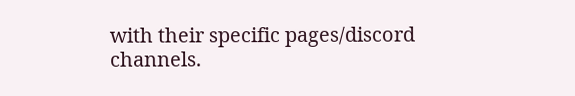with their specific pages/discord channels.